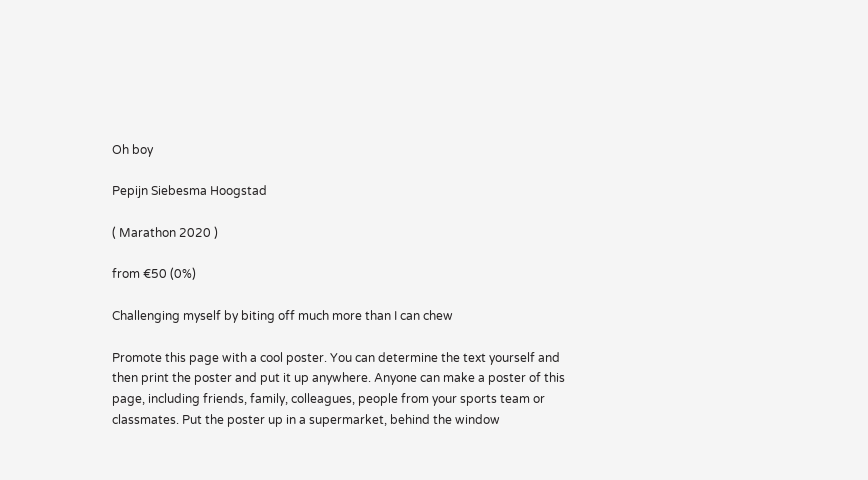Oh boy

Pepijn Siebesma Hoogstad

( Marathon 2020 )

from €50 (0%)

Challenging myself by biting off much more than I can chew

Promote this page with a cool poster. You can determine the text yourself and then print the poster and put it up anywhere. Anyone can make a poster of this page, including friends, family, colleagues, people from your sports team or classmates. Put the poster up in a supermarket, behind the window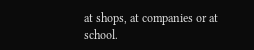at shops, at companies or at school.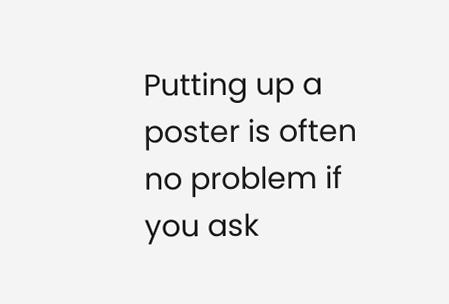Putting up a poster is often no problem if you ask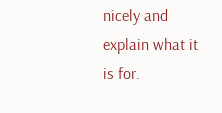nicely and explain what it is for.